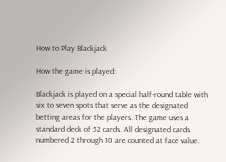How to Play Blackjack

How the game is played:

Blackjack is played on a special half-round table with six to seven spots that serve as the designated betting areas for the players. The game uses a standard deck of 52 cards. All designated cards numbered 2 through 10 are counted at face value.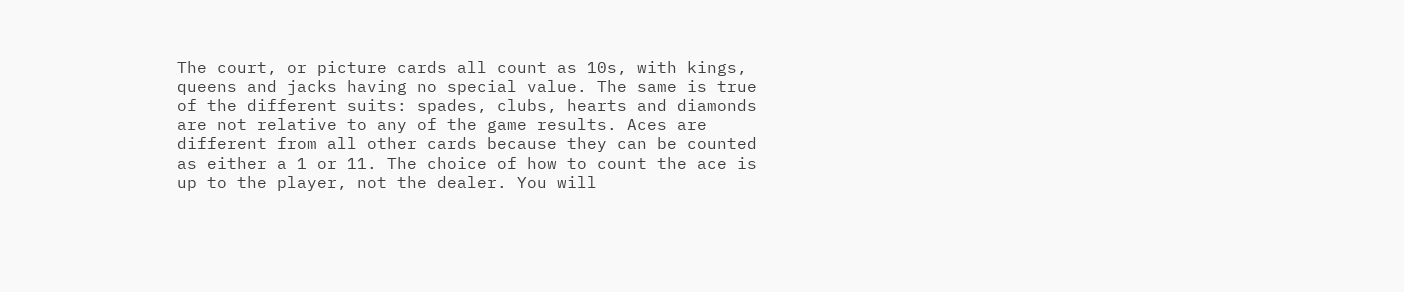The court, or picture cards all count as 10s, with kings, queens and jacks having no special value. The same is true of the different suits: spades, clubs, hearts and diamonds are not relative to any of the game results. Aces are different from all other cards because they can be counted as either a 1 or 11. The choice of how to count the ace is up to the player, not the dealer. You will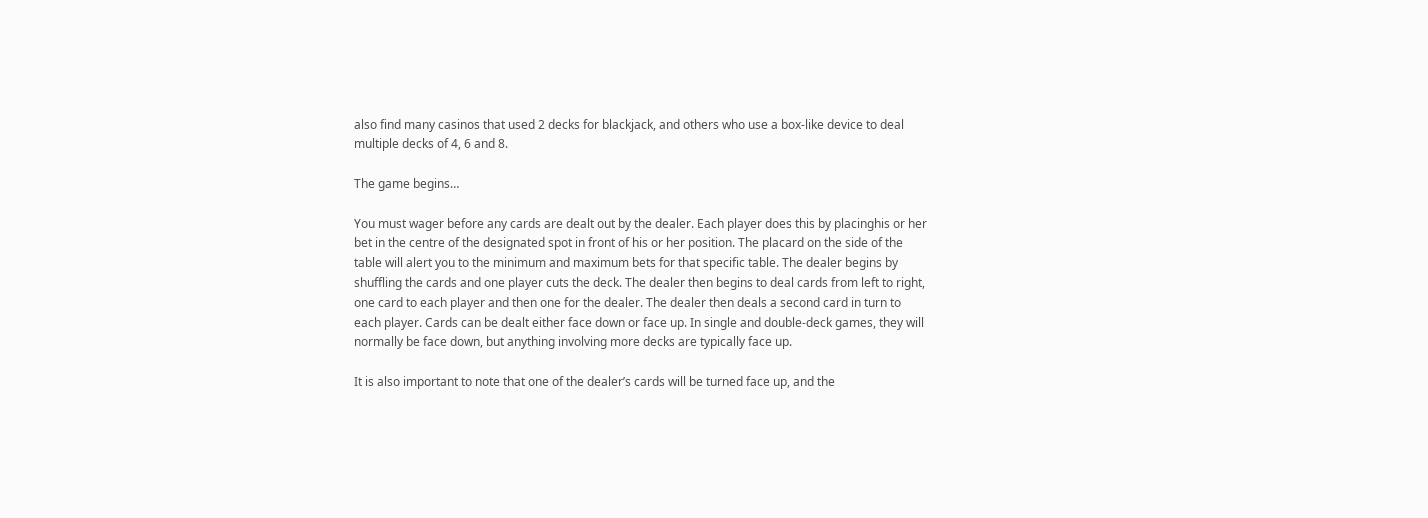also find many casinos that used 2 decks for blackjack, and others who use a box-like device to deal multiple decks of 4, 6 and 8.

The game begins…

You must wager before any cards are dealt out by the dealer. Each player does this by placinghis or her bet in the centre of the designated spot in front of his or her position. The placard on the side of the table will alert you to the minimum and maximum bets for that specific table. The dealer begins by shuffling the cards and one player cuts the deck. The dealer then begins to deal cards from left to right, one card to each player and then one for the dealer. The dealer then deals a second card in turn to each player. Cards can be dealt either face down or face up. In single and double-deck games, they will normally be face down, but anything involving more decks are typically face up.

It is also important to note that one of the dealer’s cards will be turned face up, and the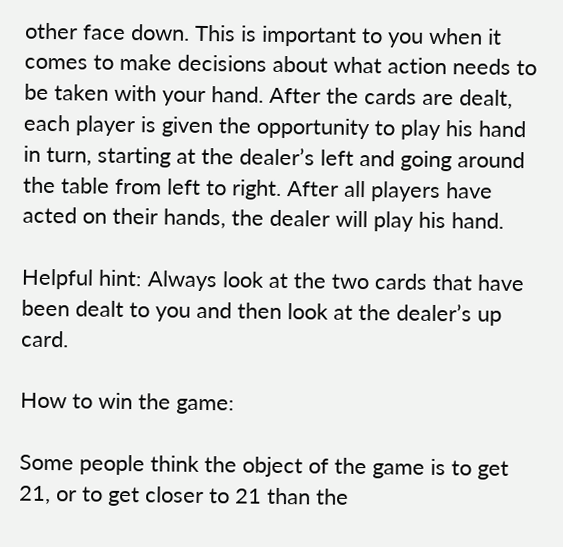other face down. This is important to you when it comes to make decisions about what action needs to be taken with your hand. After the cards are dealt, each player is given the opportunity to play his hand in turn, starting at the dealer’s left and going around the table from left to right. After all players have acted on their hands, the dealer will play his hand.

Helpful hint: Always look at the two cards that have been dealt to you and then look at the dealer’s up card.

How to win the game:

Some people think the object of the game is to get 21, or to get closer to 21 than the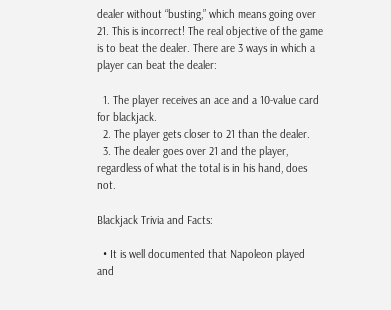dealer without “busting,” which means going over 21. This is incorrect! The real objective of the game is to beat the dealer. There are 3 ways in which a player can beat the dealer:

  1. The player receives an ace and a 10-value card for blackjack.
  2. The player gets closer to 21 than the dealer.
  3. The dealer goes over 21 and the player, regardless of what the total is in his hand, does not.

Blackjack Trivia and Facts:

  • It is well documented that Napoleon played and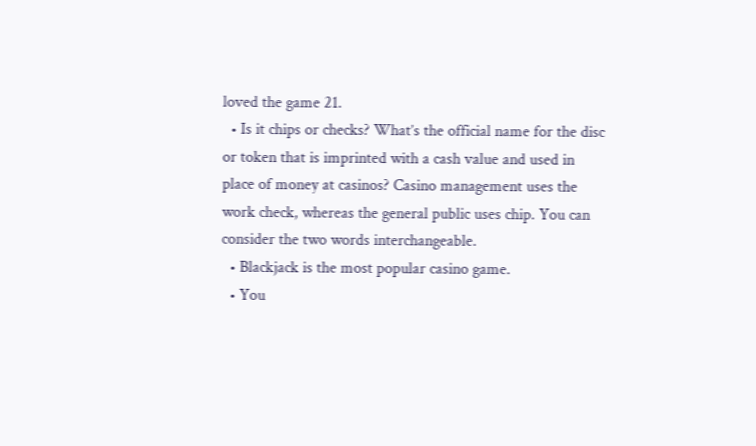loved the game 21.
  • Is it chips or checks? What’s the official name for the disc or token that is imprinted with a cash value and used in place of money at casinos? Casino management uses the work check, whereas the general public uses chip. You can consider the two words interchangeable.
  • Blackjack is the most popular casino game.
  • You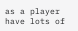as a player have lots of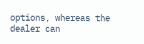options, whereas the dealer can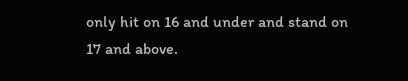only hit on 16 and under and stand on 17 and above.